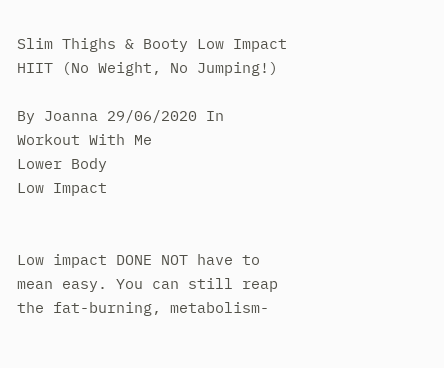Slim Thighs & Booty Low Impact HIIT (No Weight, No Jumping!)

By Joanna 29/06/2020 In
Workout With Me
Lower Body
Low Impact


Low impact DONE NOT have to mean easy. You can still reap the fat-burning, metabolism-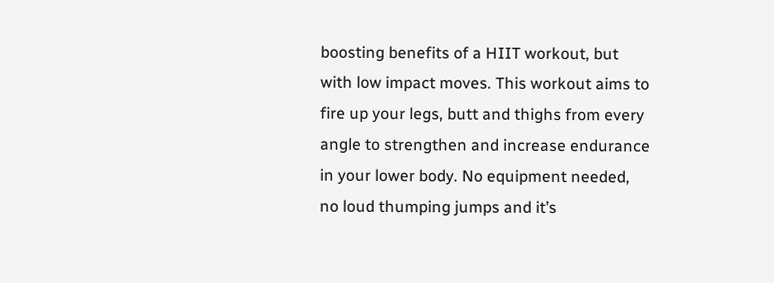boosting benefits of a HIIT workout, but with low impact moves. This workout aims to fire up your legs, butt and thighs from every angle to strengthen and increase endurance in your lower body. No equipment needed, no loud thumping jumps and it’s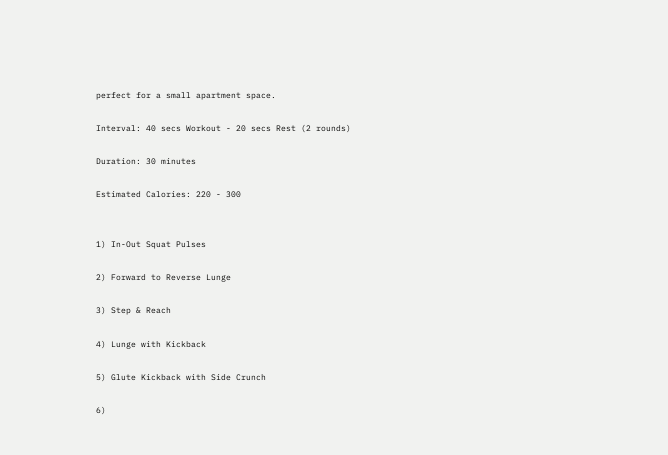perfect for a small apartment space.

Interval: 40 secs Workout - 20 secs Rest (2 rounds)

Duration: 30 minutes

Estimated Calories: 220 - 300


1) In-Out Squat Pulses

2) Forward to Reverse Lunge

3) Step & Reach

4) Lunge with Kickback

5) Glute Kickback with Side Crunch

6)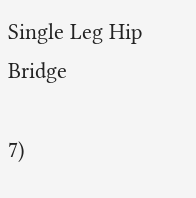Single Leg Hip Bridge

7)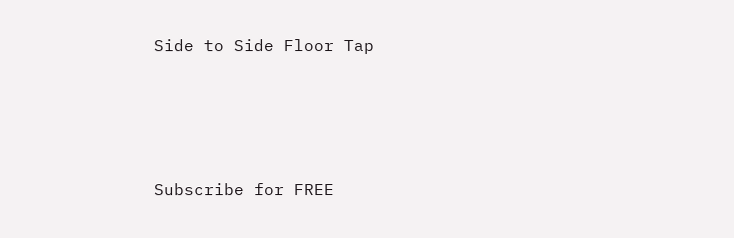Side to Side Floor Tap





Subscribe for FREE